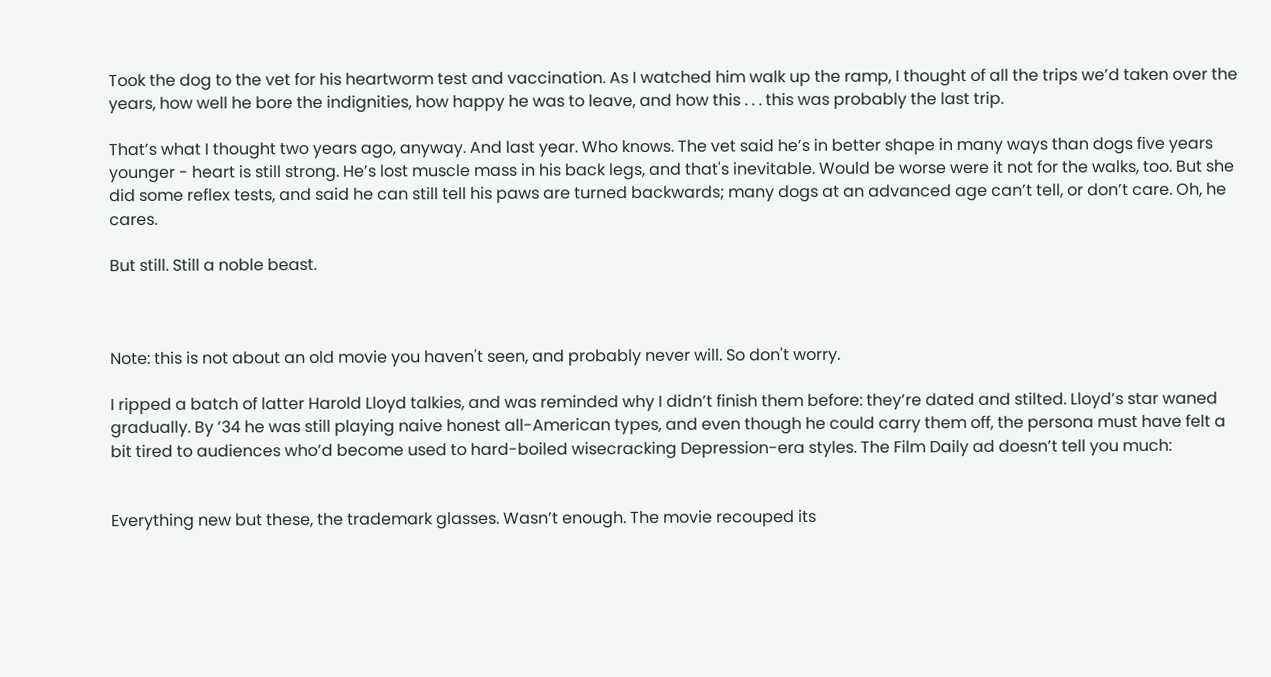Took the dog to the vet for his heartworm test and vaccination. As I watched him walk up the ramp, I thought of all the trips we’d taken over the years, how well he bore the indignities, how happy he was to leave, and how this . . . this was probably the last trip.

That’s what I thought two years ago, anyway. And last year. Who knows. The vet said he’s in better shape in many ways than dogs five years younger - heart is still strong. He’s lost muscle mass in his back legs, and that's inevitable. Would be worse were it not for the walks, too. But she did some reflex tests, and said he can still tell his paws are turned backwards; many dogs at an advanced age can’t tell, or don’t care. Oh, he cares.

But still. Still a noble beast.



Note: this is not about an old movie you haven't seen, and probably never will. So don't worry.

I ripped a batch of latter Harold Lloyd talkies, and was reminded why I didn’t finish them before: they’re dated and stilted. Lloyd’s star waned gradually. By ’34 he was still playing naive honest all-American types, and even though he could carry them off, the persona must have felt a bit tired to audiences who’d become used to hard-boiled wisecracking Depression-era styles. The Film Daily ad doesn’t tell you much:


Everything new but these, the trademark glasses. Wasn’t enough. The movie recouped its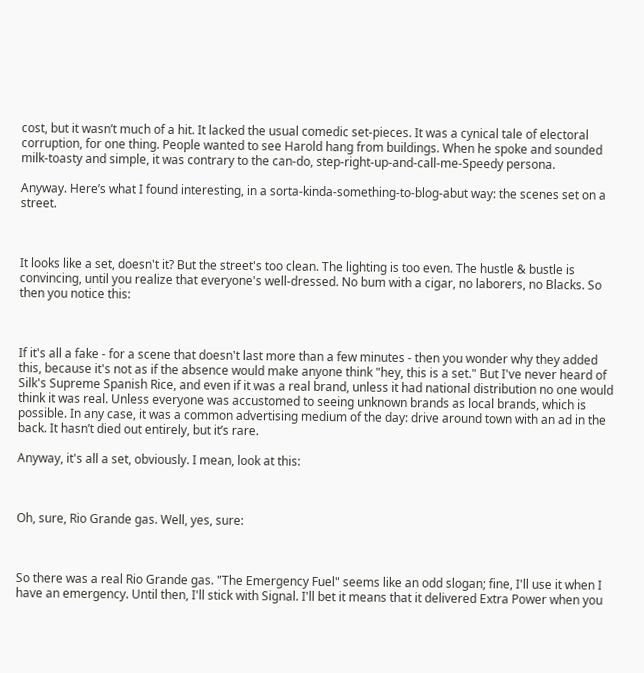cost, but it wasn’t much of a hit. It lacked the usual comedic set-pieces. It was a cynical tale of electoral corruption, for one thing. People wanted to see Harold hang from buildings. When he spoke and sounded milk-toasty and simple, it was contrary to the can-do, step-right-up-and-call-me-Speedy persona.

Anyway. Here’s what I found interesting, in a sorta-kinda-something-to-blog-abut way: the scenes set on a street.



It looks like a set, doesn't it? But the street's too clean. The lighting is too even. The hustle & bustle is convincing, until you realize that everyone's well-dressed. No bum with a cigar, no laborers, no Blacks. So then you notice this:



If it's all a fake - for a scene that doesn't last more than a few minutes - then you wonder why they added this, because it's not as if the absence would make anyone think "hey, this is a set." But I've never heard of Silk's Supreme Spanish Rice, and even if it was a real brand, unless it had national distribution no one would think it was real. Unless everyone was accustomed to seeing unknown brands as local brands, which is possible. In any case, it was a common advertising medium of the day: drive around town with an ad in the back. It hasn’t died out entirely, but it’s rare.

Anyway, it's all a set, obviously. I mean, look at this:



Oh, sure, Rio Grande gas. Well, yes, sure:



So there was a real Rio Grande gas. "The Emergency Fuel" seems like an odd slogan; fine, I'll use it when I have an emergency. Until then, I'll stick with Signal. I'll bet it means that it delivered Extra Power when you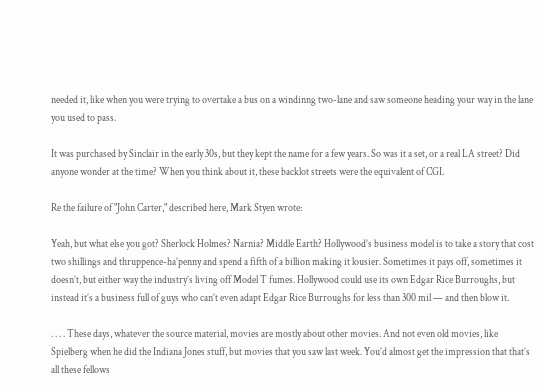needed it, like when you were trying to overtake a bus on a windinng two-lane and saw someone heading your way in the lane you used to pass.

It was purchased by Sinclair in the early 30s, but they kept the name for a few years. So was it a set, or a real LA street? Did anyone wonder at the time? When you think about it, these backlot streets were the equivalent of CGI.

Re the failure of "John Carter," described here, Mark Styen wrote:

Yeah, but what else you got? Sherlock Holmes? Narnia? Middle Earth? Hollywood’s business model is to take a story that cost two shillings and thruppence-ha’penny and spend a fifth of a billion making it lousier. Sometimes it pays off, sometimes it doesn’t, but either way the industry’s living off Model T fumes. Hollywood could use its own Edgar Rice Burroughs, but instead it’s a business full of guys who can’t even adapt Edgar Rice Burroughs for less than 300 mil — and then blow it.

. . . . These days, whatever the source material, movies are mostly about other movies. And not even old movies, like Spielberg when he did the Indiana Jones stuff, but movies that you saw last week. You’d almost get the impression that that’s all these fellows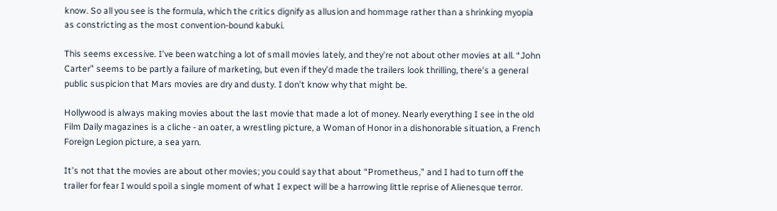know. So all you see is the formula, which the critics dignify as allusion and hommage rather than a shrinking myopia as constricting as the most convention-bound kabuki.

This seems excessive. I’ve been watching a lot of small movies lately, and they’re not about other movies at all. “John Carter” seems to be partly a failure of marketing, but even if they’d made the trailers look thrilling, there’s a general public suspicion that Mars movies are dry and dusty. I don’t know why that might be.

Hollywood is always making movies about the last movie that made a lot of money. Nearly everything I see in the old Film Daily magazines is a cliche - an oater, a wrestling picture, a Woman of Honor in a dishonorable situation, a French Foreign Legion picture, a sea yarn.

It’s not that the movies are about other movies; you could say that about “Prometheus,” and I had to turn off the trailer for fear I would spoil a single moment of what I expect will be a harrowing little reprise of Alienesque terror.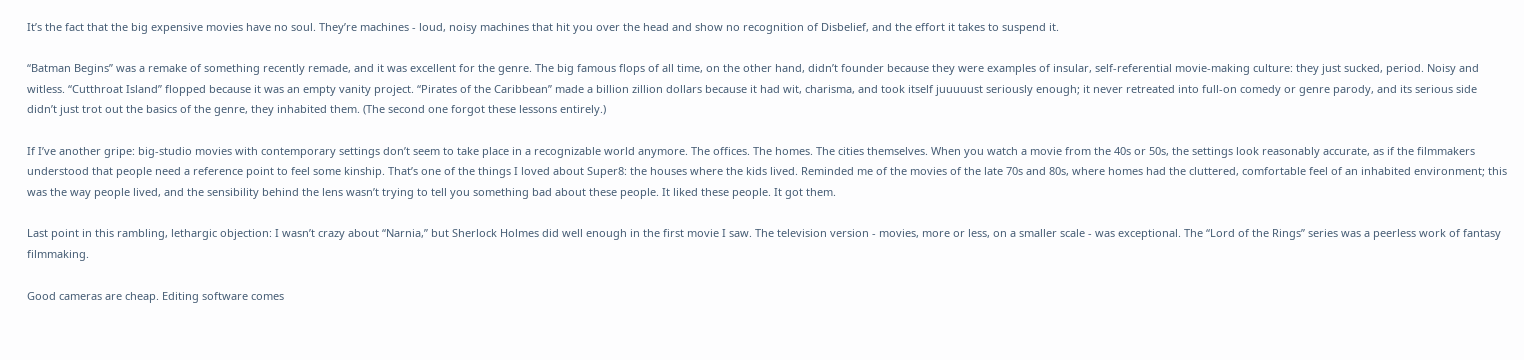It’s the fact that the big expensive movies have no soul. They’re machines - loud, noisy machines that hit you over the head and show no recognition of Disbelief, and the effort it takes to suspend it.

“Batman Begins” was a remake of something recently remade, and it was excellent for the genre. The big famous flops of all time, on the other hand, didn’t founder because they were examples of insular, self-referential movie-making culture: they just sucked, period. Noisy and witless. “Cutthroat Island” flopped because it was an empty vanity project. “Pirates of the Caribbean” made a billion zillion dollars because it had wit, charisma, and took itself juuuuust seriously enough; it never retreated into full-on comedy or genre parody, and its serious side didn’t just trot out the basics of the genre, they inhabited them. (The second one forgot these lessons entirely.)

If I’ve another gripe: big-studio movies with contemporary settings don’t seem to take place in a recognizable world anymore. The offices. The homes. The cities themselves. When you watch a movie from the 40s or 50s, the settings look reasonably accurate, as if the filmmakers understood that people need a reference point to feel some kinship. That’s one of the things I loved about Super8: the houses where the kids lived. Reminded me of the movies of the late 70s and 80s, where homes had the cluttered, comfortable feel of an inhabited environment; this was the way people lived, and the sensibility behind the lens wasn’t trying to tell you something bad about these people. It liked these people. It got them.

Last point in this rambling, lethargic objection: I wasn’t crazy about “Narnia,” but Sherlock Holmes did well enough in the first movie I saw. The television version - movies, more or less, on a smaller scale - was exceptional. The “Lord of the Rings” series was a peerless work of fantasy filmmaking.

Good cameras are cheap. Editing software comes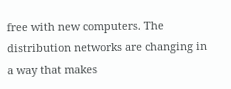free with new computers. The distribution networks are changing in a way that makes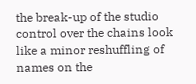the break-up of the studio control over the chains look like a minor reshuffling of names on the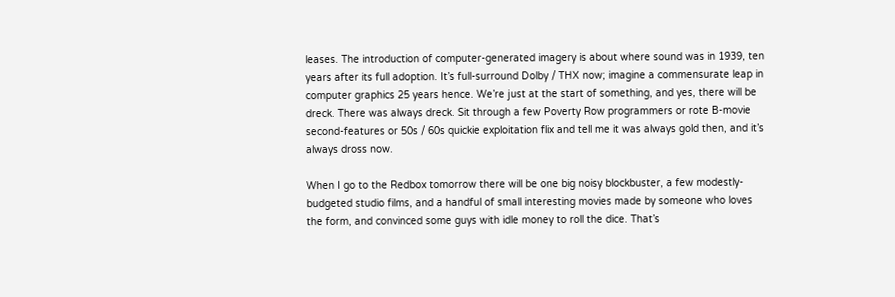leases. The introduction of computer-generated imagery is about where sound was in 1939, ten years after its full adoption. It’s full-surround Dolby / THX now; imagine a commensurate leap in computer graphics 25 years hence. We’re just at the start of something, and yes, there will be dreck. There was always dreck. Sit through a few Poverty Row programmers or rote B-movie second-features or 50s / 60s quickie exploitation flix and tell me it was always gold then, and it’s always dross now.

When I go to the Redbox tomorrow there will be one big noisy blockbuster, a few modestly-budgeted studio films, and a handful of small interesting movies made by someone who loves the form, and convinced some guys with idle money to roll the dice. That’s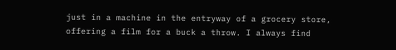just in a machine in the entryway of a grocery store, offering a film for a buck a throw. I always find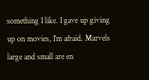something I like. I gave up giving up on movies, I’m afraid. Marvels large and small are en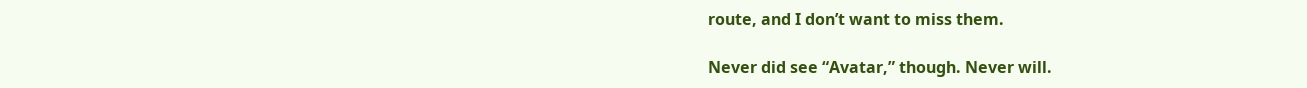route, and I don’t want to miss them.

Never did see “Avatar,” though. Never will.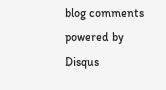blog comments powered by Disqus